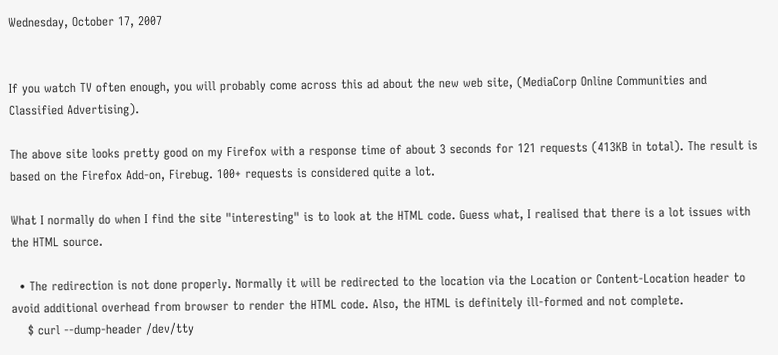Wednesday, October 17, 2007


If you watch TV often enough, you will probably come across this ad about the new web site, (MediaCorp Online Communities and Classified Advertising).

The above site looks pretty good on my Firefox with a response time of about 3 seconds for 121 requests (413KB in total). The result is based on the Firefox Add-on, Firebug. 100+ requests is considered quite a lot.

What I normally do when I find the site "interesting" is to look at the HTML code. Guess what, I realised that there is a lot issues with the HTML source.

  • The redirection is not done properly. Normally it will be redirected to the location via the Location or Content-Location header to avoid additional overhead from browser to render the HTML code. Also, the HTML is definitely ill-formed and not complete.
    $ curl --dump-header /dev/tty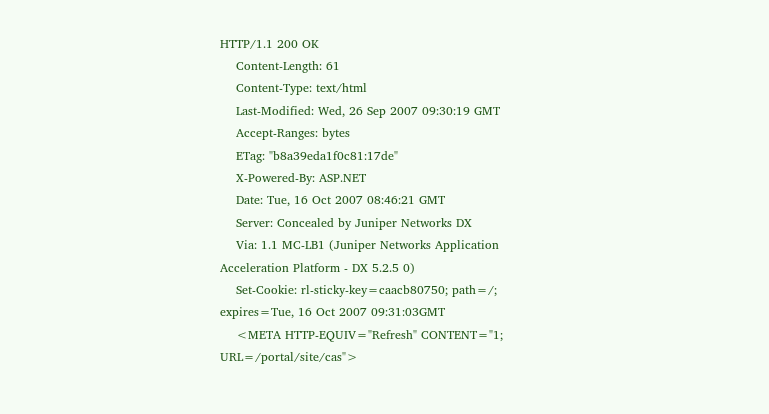HTTP/1.1 200 OK
    Content-Length: 61
    Content-Type: text/html
    Last-Modified: Wed, 26 Sep 2007 09:30:19 GMT
    Accept-Ranges: bytes
    ETag: "b8a39eda1f0c81:17de"
    X-Powered-By: ASP.NET
    Date: Tue, 16 Oct 2007 08:46:21 GMT
    Server: Concealed by Juniper Networks DX
    Via: 1.1 MC-LB1 (Juniper Networks Application Acceleration Platform - DX 5.2.5 0)
    Set-Cookie: rl-sticky-key=caacb80750; path=/; expires=Tue, 16 Oct 2007 09:31:03GMT
    <META HTTP-EQUIV="Refresh" CONTENT="1; URL=/portal/site/cas">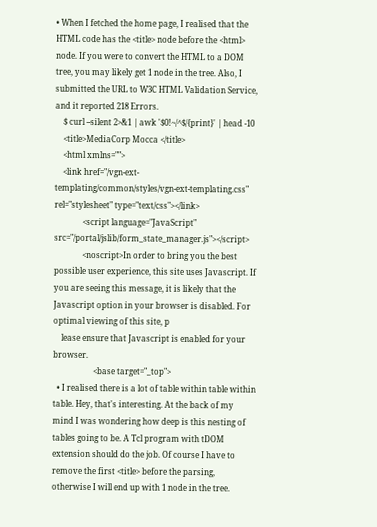• When I fetched the home page, I realised that the HTML code has the <title> node before the <html> node. If you were to convert the HTML to a DOM tree, you may likely get 1 node in the tree. Also, I submitted the URL to W3C HTML Validation Service, and it reported 218 Errors.
    $ curl --silent 2>&1 | awk '$0!~/^$/{print}' | head -10
    <title>MediaCorp Mocca </title>
    <html xmlns="">
    <link href="/vgn-ext-templating/common/styles/vgn-ext-templating.css" rel="stylesheet" type="text/css"></link>
              <script language="JavaScript" src="/portal/jslib/form_state_manager.js"></script>
              <noscript>In order to bring you the best possible user experience, this site uses Javascript. If you are seeing this message, it is likely that the Javascript option in your browser is disabled. For optimal viewing of this site, p
    lease ensure that Javascript is enabled for your browser.
                    <base target="_top">
  • I realised there is a lot of table within table within table. Hey, that's interesting. At the back of my mind I was wondering how deep is this nesting of tables going to be. A Tcl program with tDOM extension should do the job. Of course I have to remove the first <title> before the parsing, otherwise I will end up with 1 node in the tree.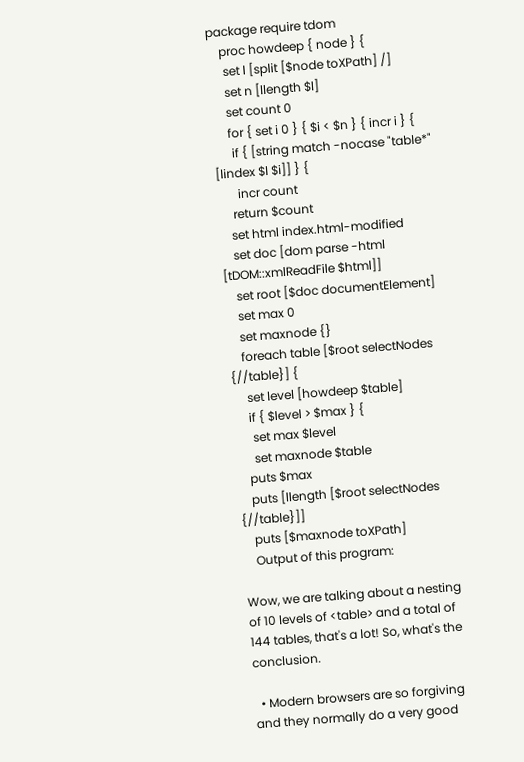package require tdom
    proc howdeep { node } {
     set l [split [$node toXPath] /]
     set n [llength $l]
     set count 0
     for { set i 0 } { $i < $n } { incr i } {
      if { [string match -nocase "table*" [lindex $l $i]] } {
       incr count
     return $count
    set html index.html-modified
    set doc [dom parse -html [tDOM::xmlReadFile $html]]
    set root [$doc documentElement]
    set max 0
    set maxnode {}
    foreach table [$root selectNodes {//table}] {
     set level [howdeep $table]
     if { $level > $max } {
      set max $level
      set maxnode $table
    puts $max
    puts [llength [$root selectNodes {//table}]]
    puts [$maxnode toXPath]
    Output of this program:

Wow, we are talking about a nesting of 10 levels of <table> and a total of 144 tables, that's a lot! So, what's the conclusion.

  • Modern browsers are so forgiving and they normally do a very good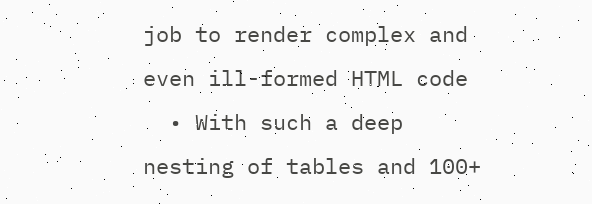job to render complex and even ill-formed HTML code
  • With such a deep nesting of tables and 100+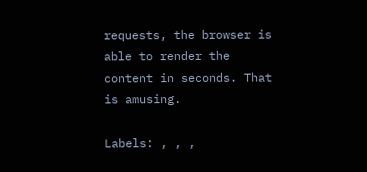requests, the browser is able to render the content in seconds. That is amusing.

Labels: , , ,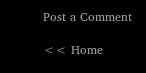Post a Comment

<< Home